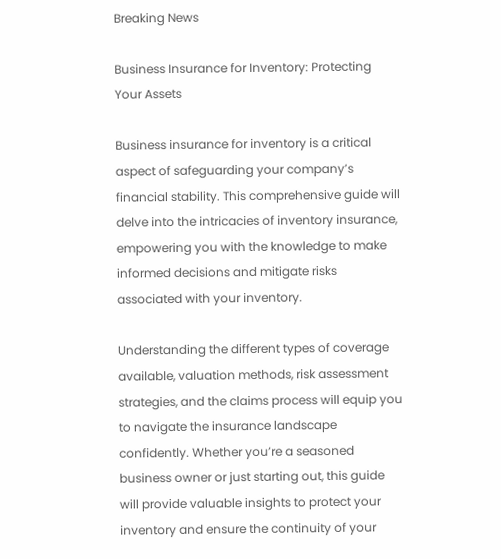Breaking News

Business Insurance for Inventory: Protecting Your Assets

Business insurance for inventory is a critical aspect of safeguarding your company’s financial stability. This comprehensive guide will delve into the intricacies of inventory insurance, empowering you with the knowledge to make informed decisions and mitigate risks associated with your inventory.

Understanding the different types of coverage available, valuation methods, risk assessment strategies, and the claims process will equip you to navigate the insurance landscape confidently. Whether you’re a seasoned business owner or just starting out, this guide will provide valuable insights to protect your inventory and ensure the continuity of your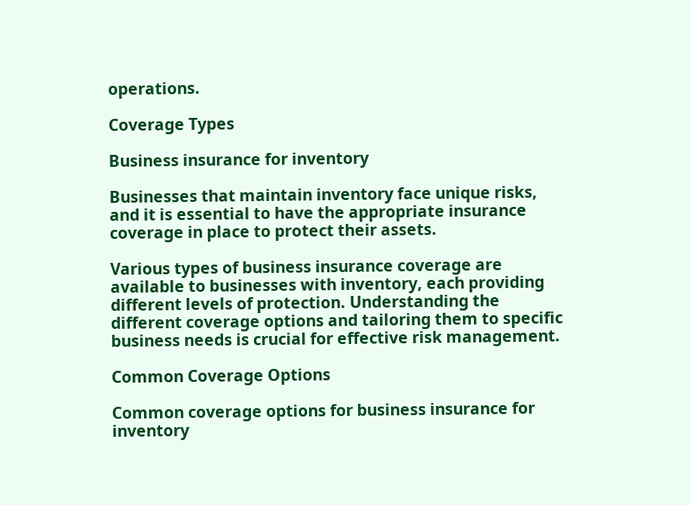operations.

Coverage Types

Business insurance for inventory

Businesses that maintain inventory face unique risks, and it is essential to have the appropriate insurance coverage in place to protect their assets.

Various types of business insurance coverage are available to businesses with inventory, each providing different levels of protection. Understanding the different coverage options and tailoring them to specific business needs is crucial for effective risk management.

Common Coverage Options

Common coverage options for business insurance for inventory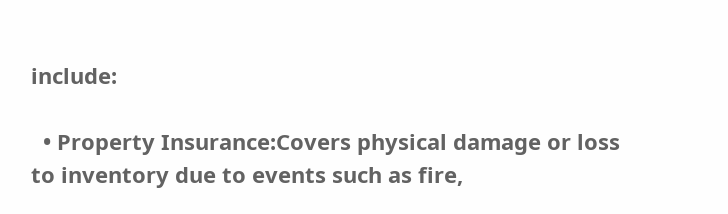include:

  • Property Insurance:Covers physical damage or loss to inventory due to events such as fire,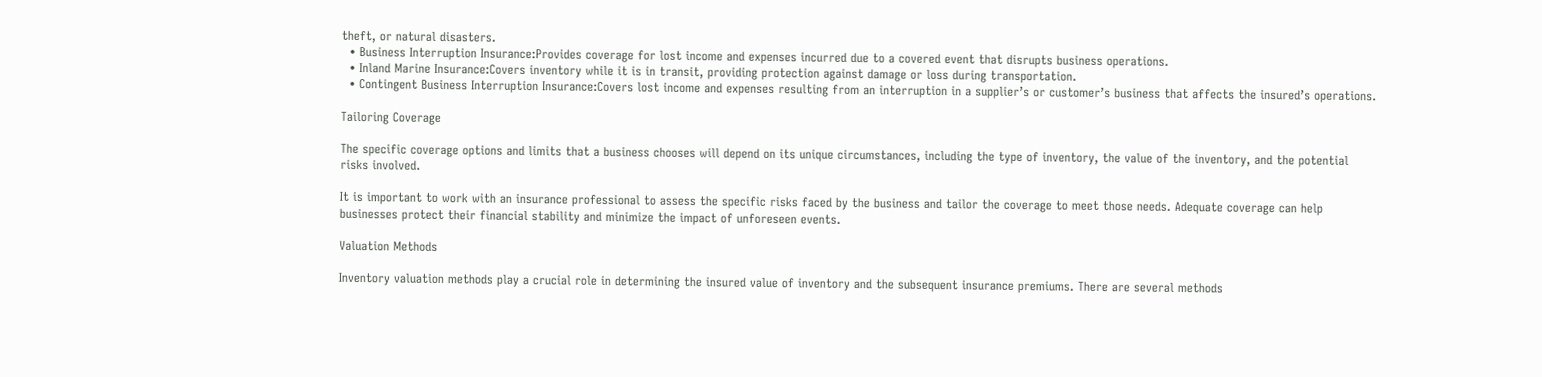theft, or natural disasters.
  • Business Interruption Insurance:Provides coverage for lost income and expenses incurred due to a covered event that disrupts business operations.
  • Inland Marine Insurance:Covers inventory while it is in transit, providing protection against damage or loss during transportation.
  • Contingent Business Interruption Insurance:Covers lost income and expenses resulting from an interruption in a supplier’s or customer’s business that affects the insured’s operations.

Tailoring Coverage

The specific coverage options and limits that a business chooses will depend on its unique circumstances, including the type of inventory, the value of the inventory, and the potential risks involved.

It is important to work with an insurance professional to assess the specific risks faced by the business and tailor the coverage to meet those needs. Adequate coverage can help businesses protect their financial stability and minimize the impact of unforeseen events.

Valuation Methods

Inventory valuation methods play a crucial role in determining the insured value of inventory and the subsequent insurance premiums. There are several methods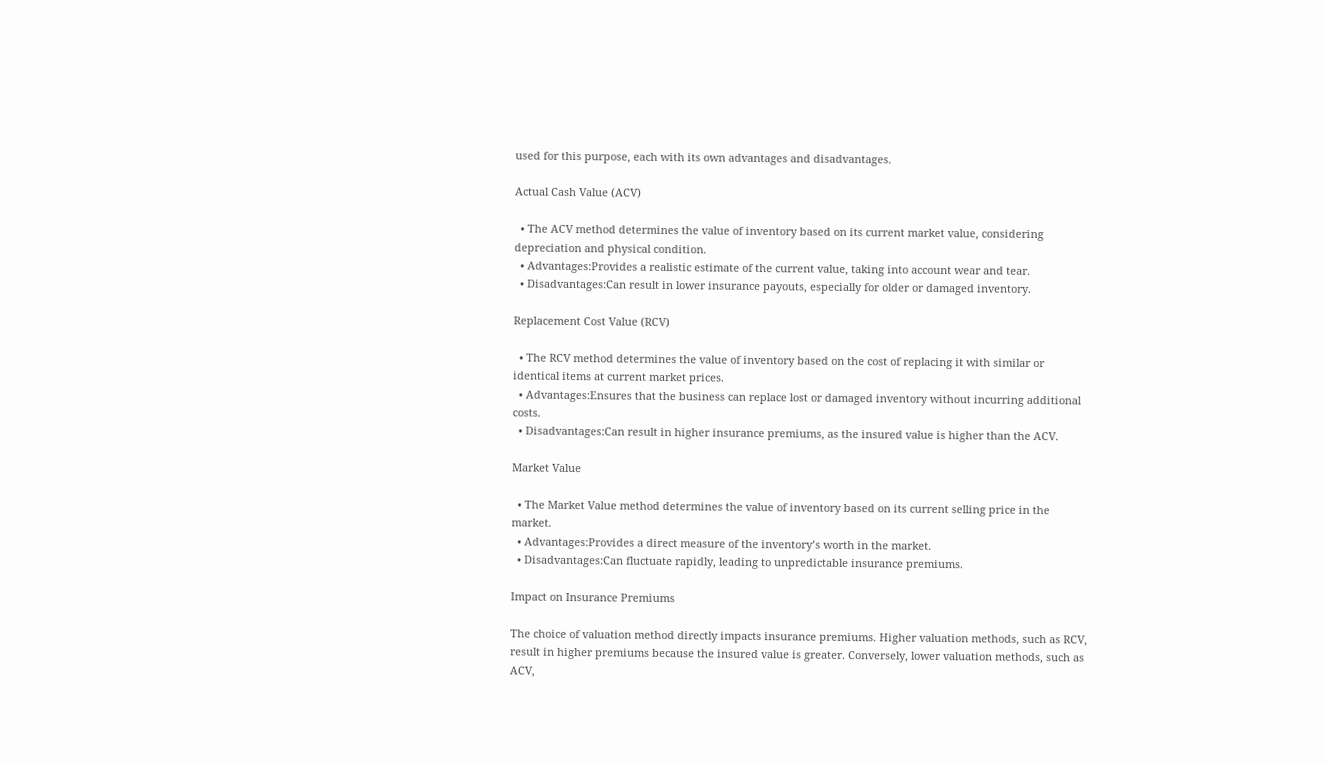used for this purpose, each with its own advantages and disadvantages.

Actual Cash Value (ACV)

  • The ACV method determines the value of inventory based on its current market value, considering depreciation and physical condition.
  • Advantages:Provides a realistic estimate of the current value, taking into account wear and tear.
  • Disadvantages:Can result in lower insurance payouts, especially for older or damaged inventory.

Replacement Cost Value (RCV)

  • The RCV method determines the value of inventory based on the cost of replacing it with similar or identical items at current market prices.
  • Advantages:Ensures that the business can replace lost or damaged inventory without incurring additional costs.
  • Disadvantages:Can result in higher insurance premiums, as the insured value is higher than the ACV.

Market Value

  • The Market Value method determines the value of inventory based on its current selling price in the market.
  • Advantages:Provides a direct measure of the inventory’s worth in the market.
  • Disadvantages:Can fluctuate rapidly, leading to unpredictable insurance premiums.

Impact on Insurance Premiums

The choice of valuation method directly impacts insurance premiums. Higher valuation methods, such as RCV, result in higher premiums because the insured value is greater. Conversely, lower valuation methods, such as ACV,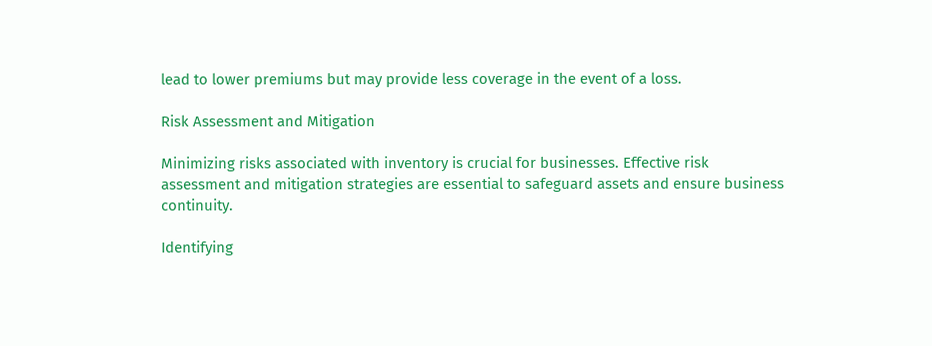lead to lower premiums but may provide less coverage in the event of a loss.

Risk Assessment and Mitigation

Minimizing risks associated with inventory is crucial for businesses. Effective risk assessment and mitigation strategies are essential to safeguard assets and ensure business continuity.

Identifying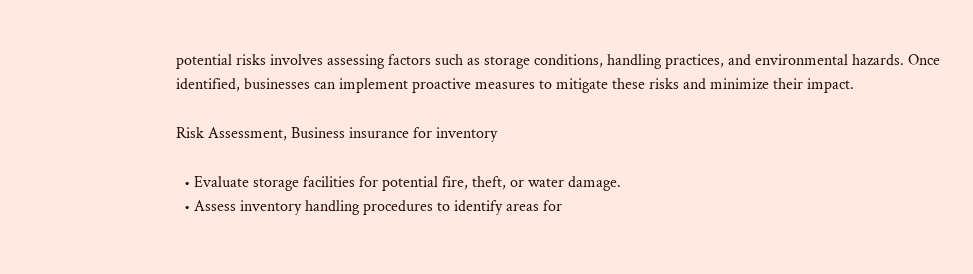potential risks involves assessing factors such as storage conditions, handling practices, and environmental hazards. Once identified, businesses can implement proactive measures to mitigate these risks and minimize their impact.

Risk Assessment, Business insurance for inventory

  • Evaluate storage facilities for potential fire, theft, or water damage.
  • Assess inventory handling procedures to identify areas for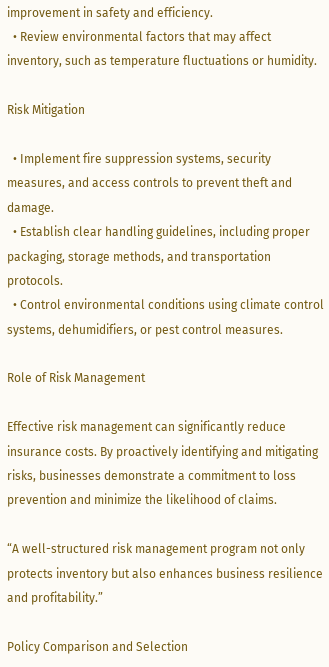improvement in safety and efficiency.
  • Review environmental factors that may affect inventory, such as temperature fluctuations or humidity.

Risk Mitigation

  • Implement fire suppression systems, security measures, and access controls to prevent theft and damage.
  • Establish clear handling guidelines, including proper packaging, storage methods, and transportation protocols.
  • Control environmental conditions using climate control systems, dehumidifiers, or pest control measures.

Role of Risk Management

Effective risk management can significantly reduce insurance costs. By proactively identifying and mitigating risks, businesses demonstrate a commitment to loss prevention and minimize the likelihood of claims.

“A well-structured risk management program not only protects inventory but also enhances business resilience and profitability.”

Policy Comparison and Selection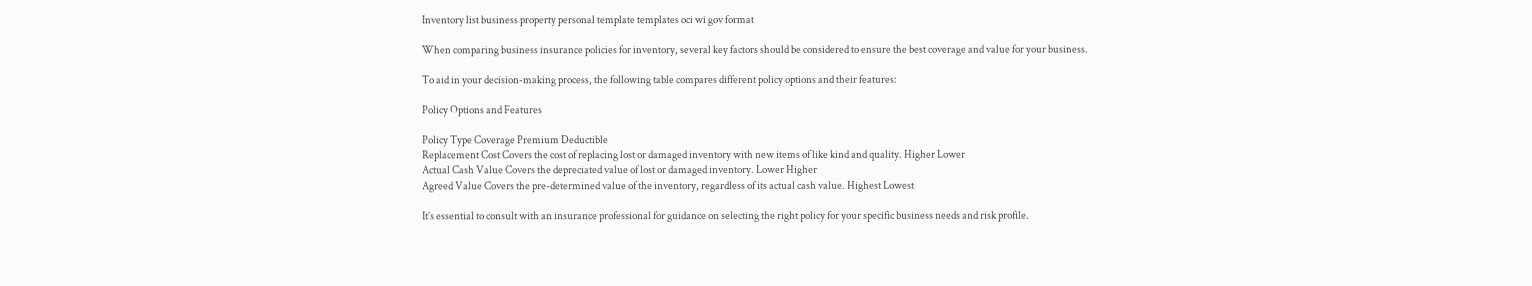Inventory list business property personal template templates oci wi gov format

When comparing business insurance policies for inventory, several key factors should be considered to ensure the best coverage and value for your business.

To aid in your decision-making process, the following table compares different policy options and their features:

Policy Options and Features

Policy Type Coverage Premium Deductible
Replacement Cost Covers the cost of replacing lost or damaged inventory with new items of like kind and quality. Higher Lower
Actual Cash Value Covers the depreciated value of lost or damaged inventory. Lower Higher
Agreed Value Covers the pre-determined value of the inventory, regardless of its actual cash value. Highest Lowest

It’s essential to consult with an insurance professional for guidance on selecting the right policy for your specific business needs and risk profile.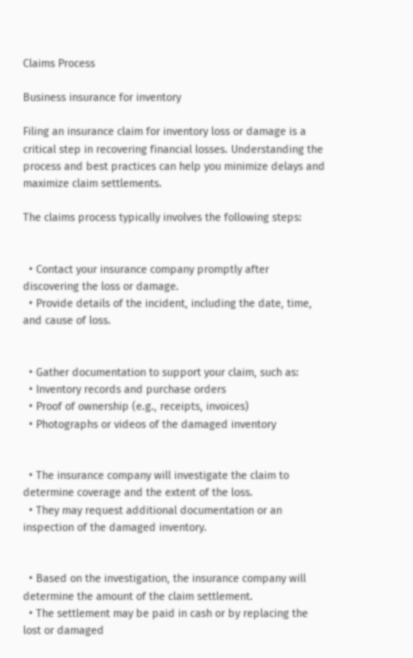Claims Process

Business insurance for inventory

Filing an insurance claim for inventory loss or damage is a critical step in recovering financial losses. Understanding the process and best practices can help you minimize delays and maximize claim settlements.

The claims process typically involves the following steps:


  • Contact your insurance company promptly after discovering the loss or damage.
  • Provide details of the incident, including the date, time, and cause of loss.


  • Gather documentation to support your claim, such as:
  • Inventory records and purchase orders
  • Proof of ownership (e.g., receipts, invoices)
  • Photographs or videos of the damaged inventory


  • The insurance company will investigate the claim to determine coverage and the extent of the loss.
  • They may request additional documentation or an inspection of the damaged inventory.


  • Based on the investigation, the insurance company will determine the amount of the claim settlement.
  • The settlement may be paid in cash or by replacing the lost or damaged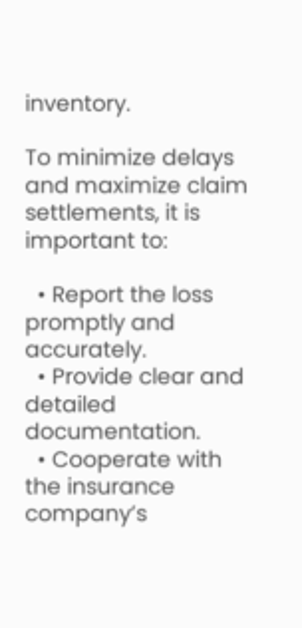inventory.

To minimize delays and maximize claim settlements, it is important to:

  • Report the loss promptly and accurately.
  • Provide clear and detailed documentation.
  • Cooperate with the insurance company’s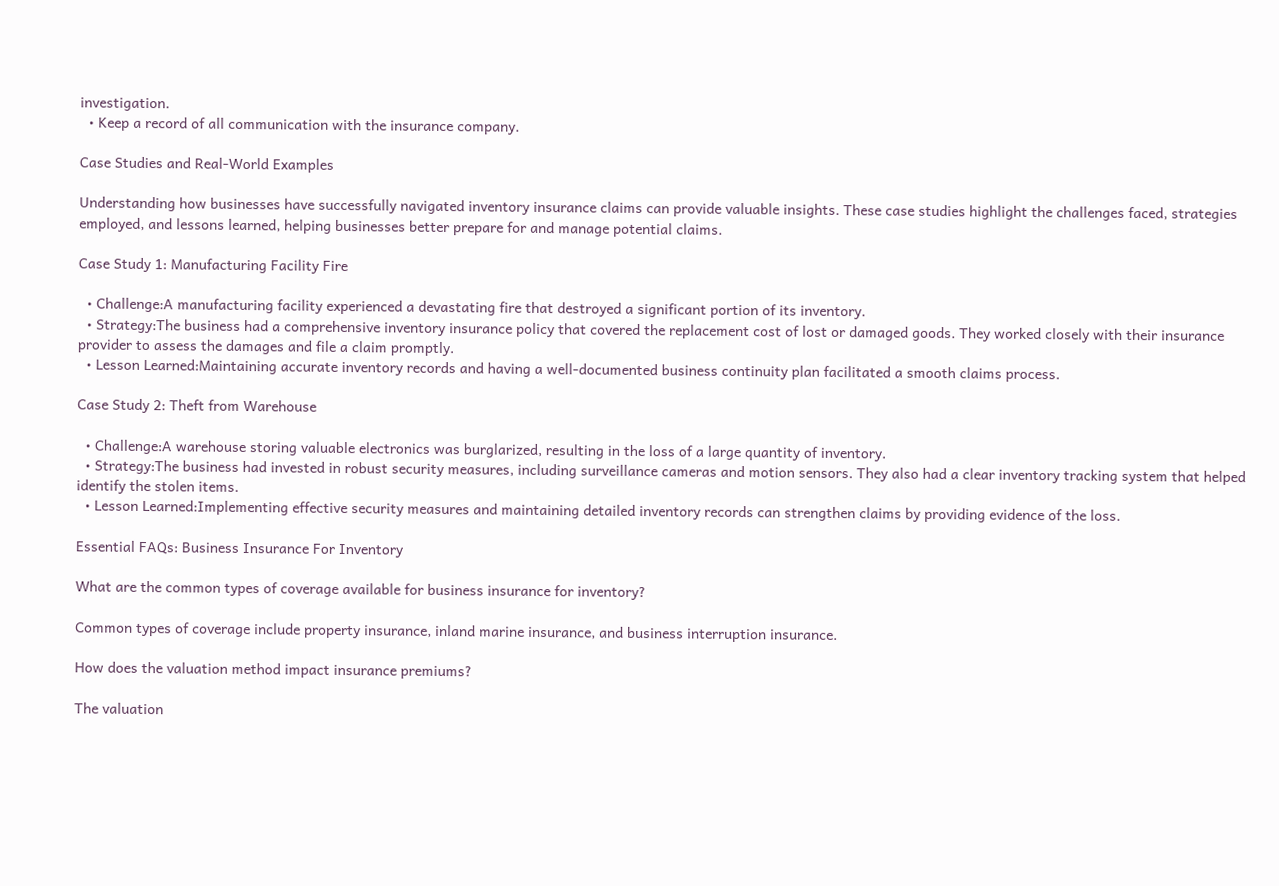investigation.
  • Keep a record of all communication with the insurance company.

Case Studies and Real-World Examples

Understanding how businesses have successfully navigated inventory insurance claims can provide valuable insights. These case studies highlight the challenges faced, strategies employed, and lessons learned, helping businesses better prepare for and manage potential claims.

Case Study 1: Manufacturing Facility Fire

  • Challenge:A manufacturing facility experienced a devastating fire that destroyed a significant portion of its inventory.
  • Strategy:The business had a comprehensive inventory insurance policy that covered the replacement cost of lost or damaged goods. They worked closely with their insurance provider to assess the damages and file a claim promptly.
  • Lesson Learned:Maintaining accurate inventory records and having a well-documented business continuity plan facilitated a smooth claims process.

Case Study 2: Theft from Warehouse

  • Challenge:A warehouse storing valuable electronics was burglarized, resulting in the loss of a large quantity of inventory.
  • Strategy:The business had invested in robust security measures, including surveillance cameras and motion sensors. They also had a clear inventory tracking system that helped identify the stolen items.
  • Lesson Learned:Implementing effective security measures and maintaining detailed inventory records can strengthen claims by providing evidence of the loss.

Essential FAQs: Business Insurance For Inventory

What are the common types of coverage available for business insurance for inventory?

Common types of coverage include property insurance, inland marine insurance, and business interruption insurance.

How does the valuation method impact insurance premiums?

The valuation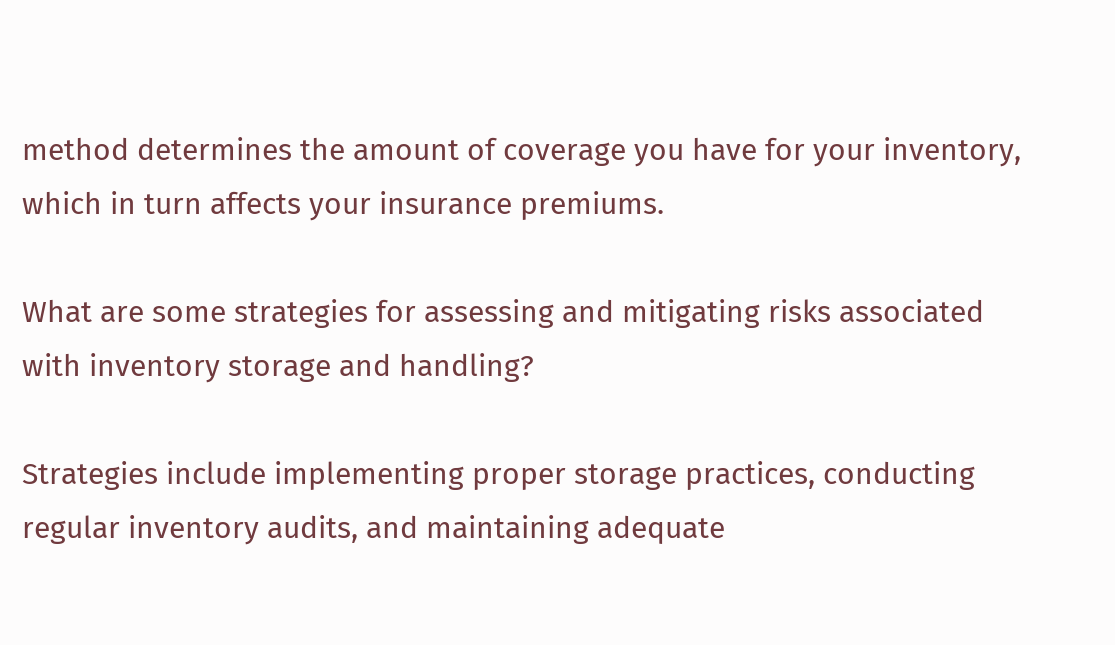method determines the amount of coverage you have for your inventory, which in turn affects your insurance premiums.

What are some strategies for assessing and mitigating risks associated with inventory storage and handling?

Strategies include implementing proper storage practices, conducting regular inventory audits, and maintaining adequate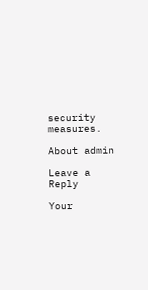security measures.

About admin

Leave a Reply

Your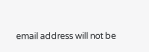email address will not be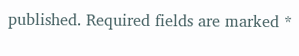published. Required fields are marked *